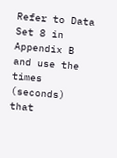Refer to Data Set 8 in Appendix B and use the times (seconds) that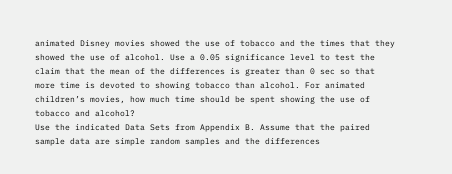animated Disney movies showed the use of tobacco and the times that they showed the use of alcohol. Use a 0.05 significance level to test the claim that the mean of the differences is greater than 0 sec so that more time is devoted to showing tobacco than alcohol. For animated children’s movies, how much time should be spent showing the use of tobacco and alcohol?
Use the indicated Data Sets from Appendix B. Assume that the paired sample data are simple random samples and the differences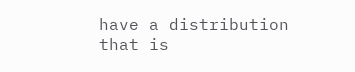have a distribution that is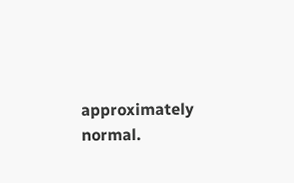approximately normal.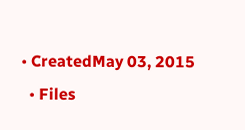• CreatedMay 03, 2015
  • Files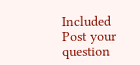Included
Post your question